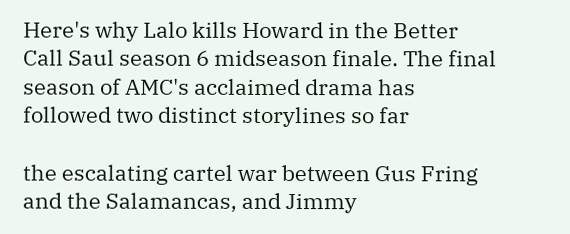Here's why Lalo kills Howard in the Better Call Saul season 6 midseason finale. The final season of AMC's acclaimed drama has followed two distinct storylines so far

the escalating cartel war between Gus Fring and the Salamancas, and Jimmy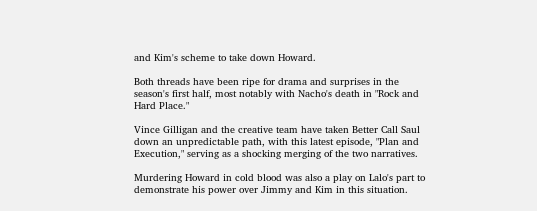and Kim's scheme to take down Howard.

Both threads have been ripe for drama and surprises in the season's first half, most notably with Nacho's death in "Rock and Hard Place."

Vince Gilligan and the creative team have taken Better Call Saul down an unpredictable path, with this latest episode, "Plan and Execution," serving as a shocking merging of the two narratives.

Murdering Howard in cold blood was also a play on Lalo's part to demonstrate his power over Jimmy and Kim in this situation.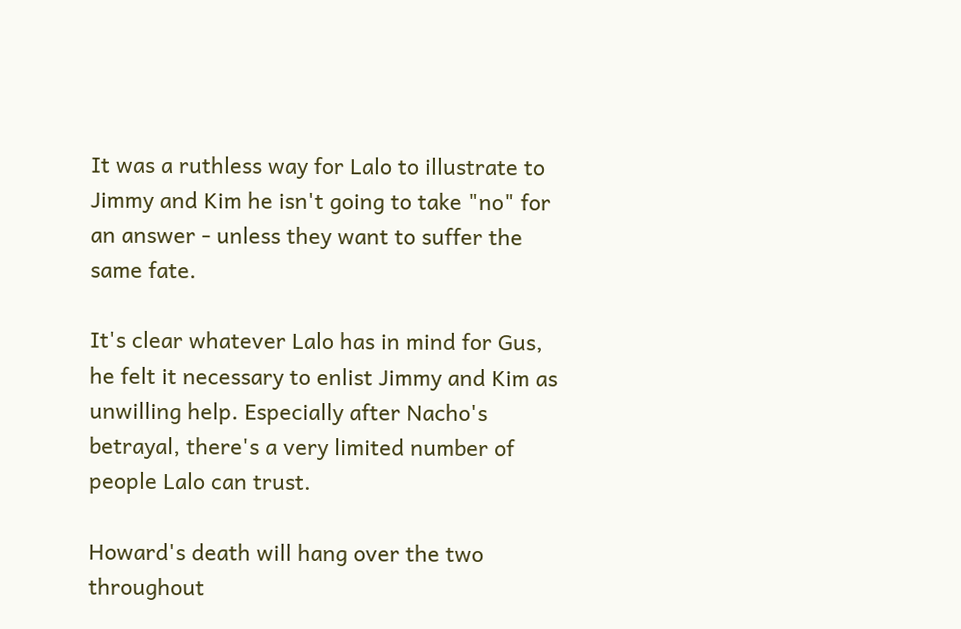It was a ruthless way for Lalo to illustrate to Jimmy and Kim he isn't going to take "no" for an answer - unless they want to suffer the same fate.

It's clear whatever Lalo has in mind for Gus, he felt it necessary to enlist Jimmy and Kim as unwilling help. Especially after Nacho's betrayal, there's a very limited number of people Lalo can trust.

Howard's death will hang over the two throughout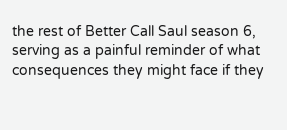the rest of Better Call Saul season 6, serving as a painful reminder of what consequences they might face if they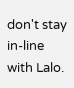don't stay in-line with Lalo.